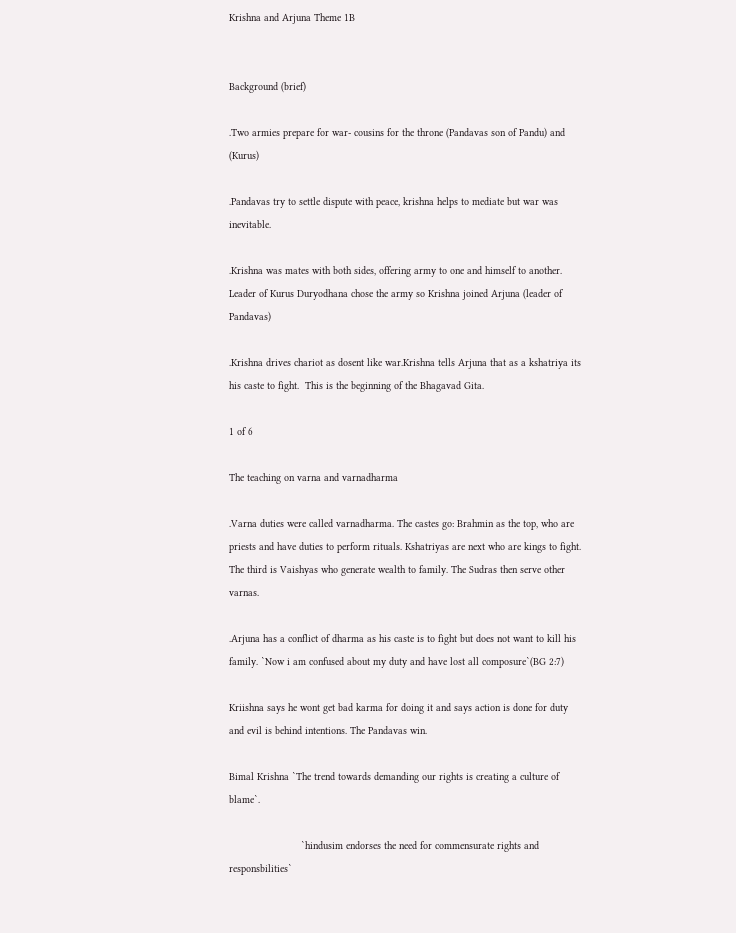Krishna and Arjuna Theme 1B


Background (brief)

.Two armies prepare for war- cousins for the throne (Pandavas son of Pandu) and (Kurus)

.Pandavas try to settle dispute with peace, krishna helps to mediate but war was inevitable.

.Krishna was mates with both sides, offering army to one and himself to another. Leader of Kurus Duryodhana chose the army so Krishna joined Arjuna (leader of Pandavas)

.Krishna drives chariot as dosent like war.Krishna tells Arjuna that as a kshatriya its his caste to fight.  This is the beginning of the Bhagavad Gita.

1 of 6

The teaching on varna and varnadharma

.Varna duties were called varnadharma. The castes go: Brahmin as the top, who are priests and have duties to perform rituals. Kshatriyas are next who are kings to fight. The third is Vaishyas who generate wealth to family. The Sudras then serve other varnas.

.Arjuna has a conflict of dharma as his caste is to fight but does not want to kill his family. `Now i am confused about my duty and have lost all composure`(BG 2:7)

Kriishna says he wont get bad karma for doing it and says action is done for duty and evil is behind intentions. The Pandavas win.

Bimal Krishna `The trend towards demanding our rights is creating a culture of blame`.

                        `hindusim endorses the need for commensurate rights and responsbilities`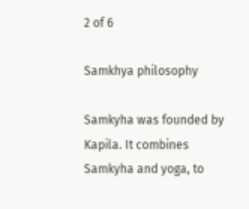2 of 6

Samkhya philosophy

Samkyha was founded by Kapila. It combines Samkyha and yoga, to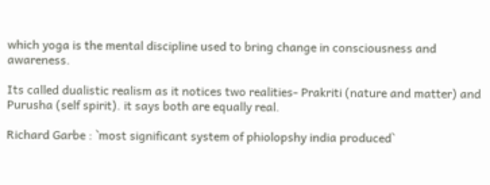which yoga is the mental discipline used to bring change in consciousness and awareness.

Its called dualistic realism as it notices two realities- Prakriti (nature and matter) and Purusha (self spirit). it says both are equally real.

Richard Garbe : `most significant system of phiolopshy india produced`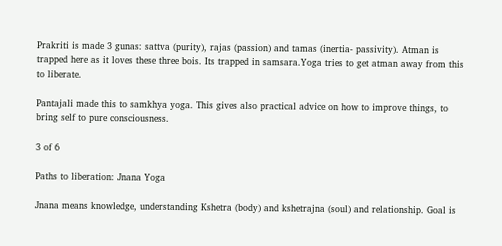Prakriti is made 3 gunas: sattva (purity), rajas (passion) and tamas (inertia- passivity). Atman is trapped here as it loves these three bois. Its trapped in samsara.Yoga tries to get atman away from this to liberate.

Pantajali made this to samkhya yoga. This gives also practical advice on how to improve things, to bring self to pure consciousness.

3 of 6

Paths to liberation: Jnana Yoga

Jnana means knowledge, understanding Kshetra (body) and kshetrajna (soul) and relationship. Goal is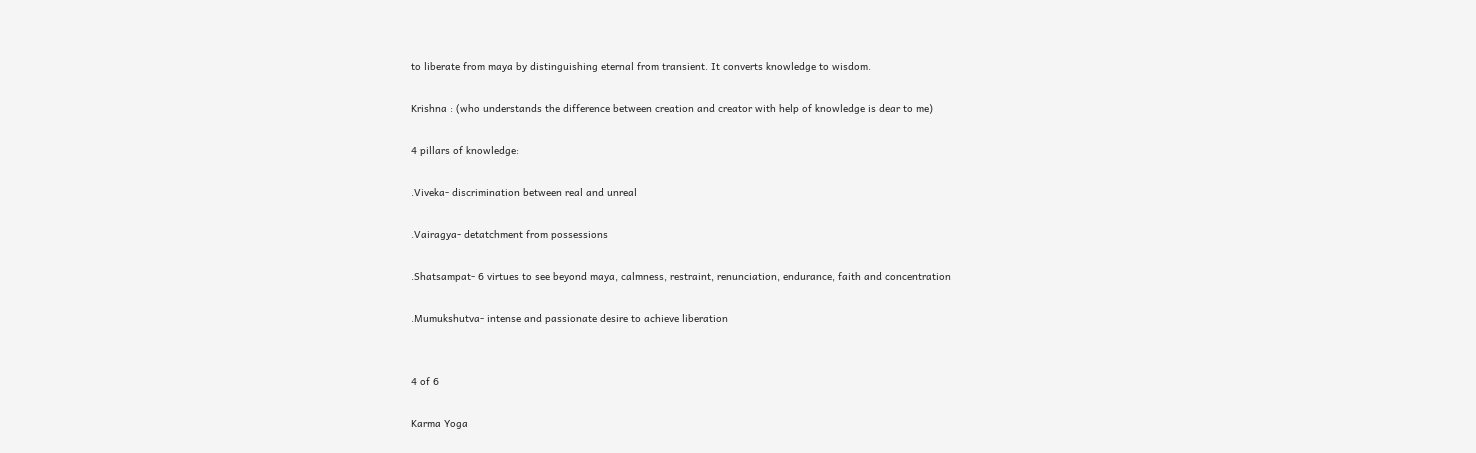to liberate from maya by distinguishing eternal from transient. It converts knowledge to wisdom.

Krishna : (who understands the difference between creation and creator with help of knowledge is dear to me)

4 pillars of knowledge:

.Viveka- discrimination between real and unreal

.Vairagya- detatchment from possessions

.Shatsampat- 6 virtues to see beyond maya, calmness, restraint, renunciation, endurance, faith and concentration

.Mumukshutva- intense and passionate desire to achieve liberation


4 of 6

Karma Yoga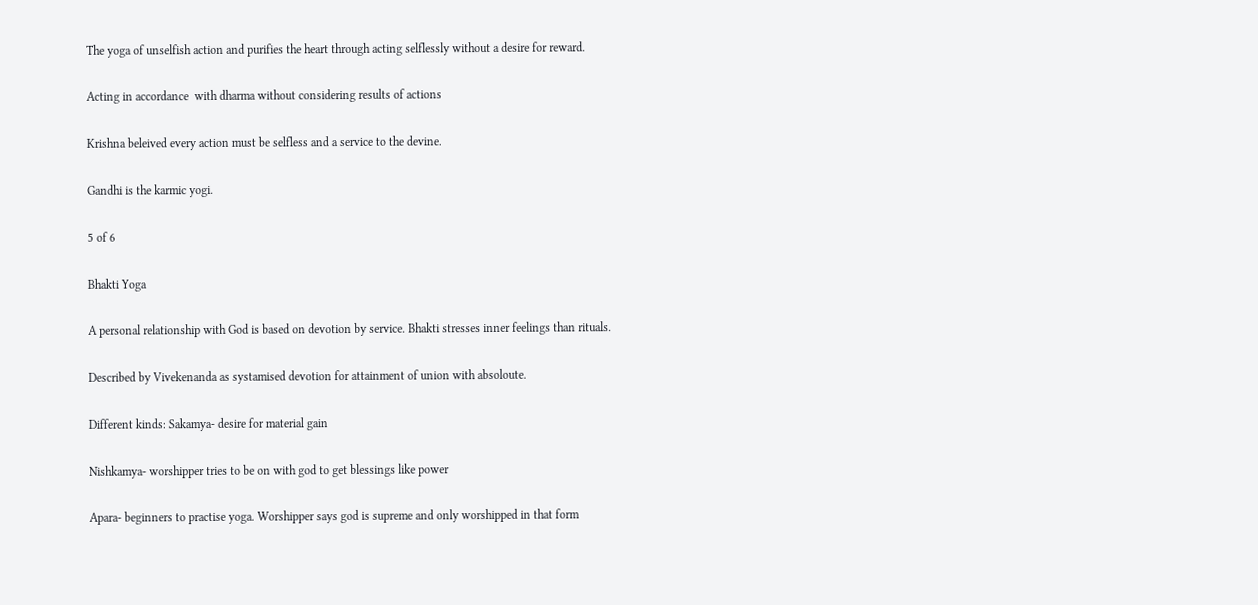The yoga of unselfish action and purifies the heart through acting selflessly without a desire for reward.

Acting in accordance  with dharma without considering results of actions

Krishna beleived every action must be selfless and a service to the devine.

Gandhi is the karmic yogi.

5 of 6

Bhakti Yoga

A personal relationship with God is based on devotion by service. Bhakti stresses inner feelings than rituals.

Described by Vivekenanda as systamised devotion for attainment of union with absoloute.

Different kinds: Sakamya- desire for material gain

Nishkamya- worshipper tries to be on with god to get blessings like power

Apara- beginners to practise yoga. Worshipper says god is supreme and only worshipped in that form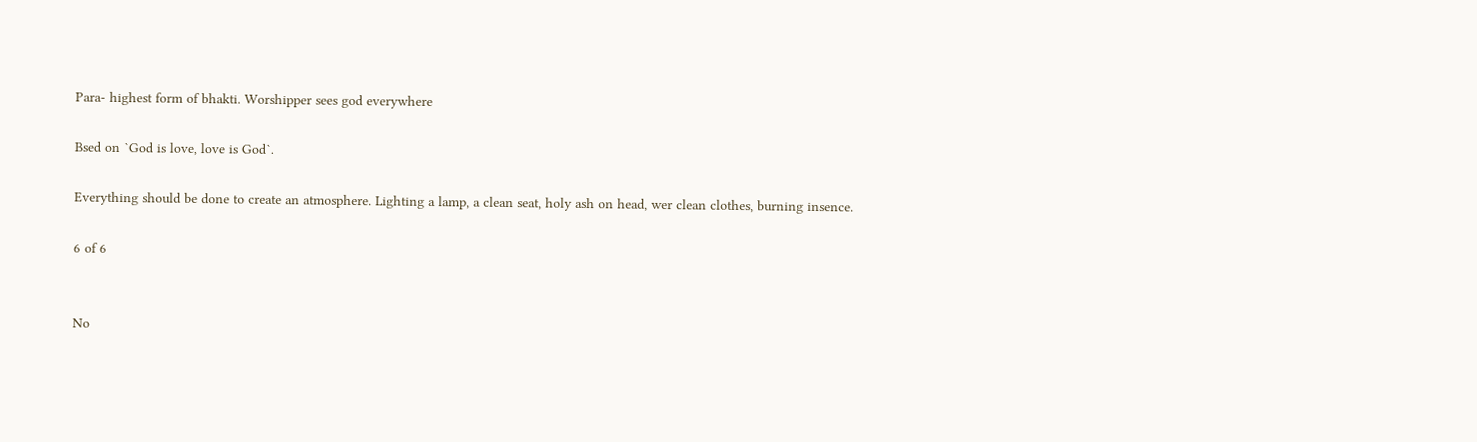Para- highest form of bhakti. Worshipper sees god everywhere

Bsed on `God is love, love is God`.

Everything should be done to create an atmosphere. Lighting a lamp, a clean seat, holy ash on head, wer clean clothes, burning insence.

6 of 6


No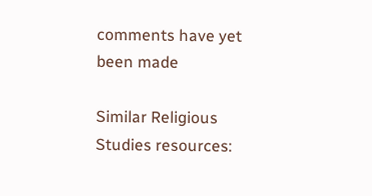comments have yet been made

Similar Religious Studies resources: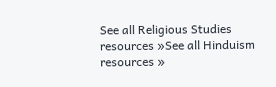See all Religious Studies resources »See all Hinduism resources »